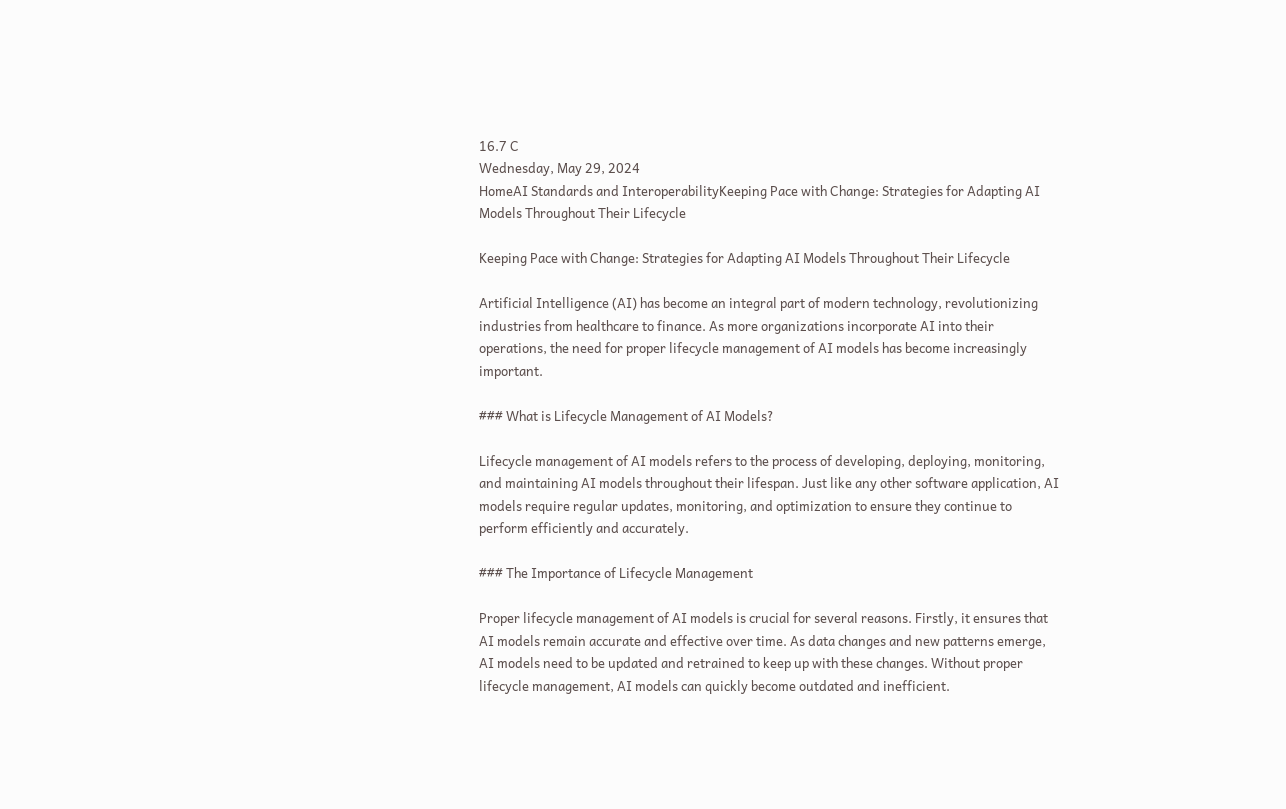16.7 C
Wednesday, May 29, 2024
HomeAI Standards and InteroperabilityKeeping Pace with Change: Strategies for Adapting AI Models Throughout Their Lifecycle

Keeping Pace with Change: Strategies for Adapting AI Models Throughout Their Lifecycle

Artificial Intelligence (AI) has become an integral part of modern technology, revolutionizing industries from healthcare to finance. As more organizations incorporate AI into their operations, the need for proper lifecycle management of AI models has become increasingly important.

### What is Lifecycle Management of AI Models?

Lifecycle management of AI models refers to the process of developing, deploying, monitoring, and maintaining AI models throughout their lifespan. Just like any other software application, AI models require regular updates, monitoring, and optimization to ensure they continue to perform efficiently and accurately.

### The Importance of Lifecycle Management

Proper lifecycle management of AI models is crucial for several reasons. Firstly, it ensures that AI models remain accurate and effective over time. As data changes and new patterns emerge, AI models need to be updated and retrained to keep up with these changes. Without proper lifecycle management, AI models can quickly become outdated and inefficient.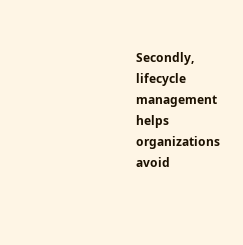Secondly, lifecycle management helps organizations avoid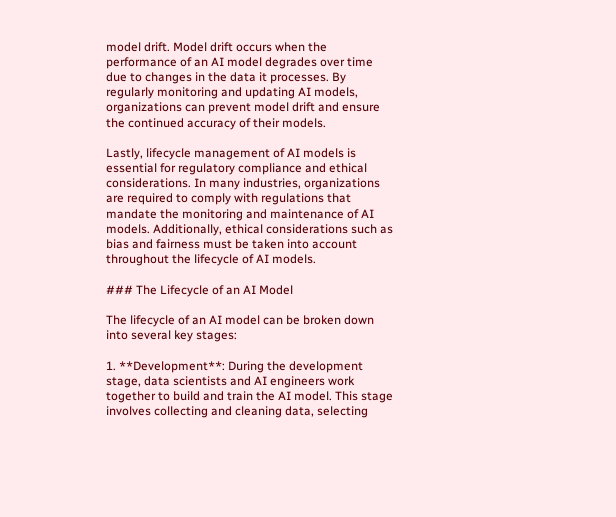model drift. Model drift occurs when the performance of an AI model degrades over time due to changes in the data it processes. By regularly monitoring and updating AI models, organizations can prevent model drift and ensure the continued accuracy of their models.

Lastly, lifecycle management of AI models is essential for regulatory compliance and ethical considerations. In many industries, organizations are required to comply with regulations that mandate the monitoring and maintenance of AI models. Additionally, ethical considerations such as bias and fairness must be taken into account throughout the lifecycle of AI models.

### The Lifecycle of an AI Model

The lifecycle of an AI model can be broken down into several key stages:

1. **Development**: During the development stage, data scientists and AI engineers work together to build and train the AI model. This stage involves collecting and cleaning data, selecting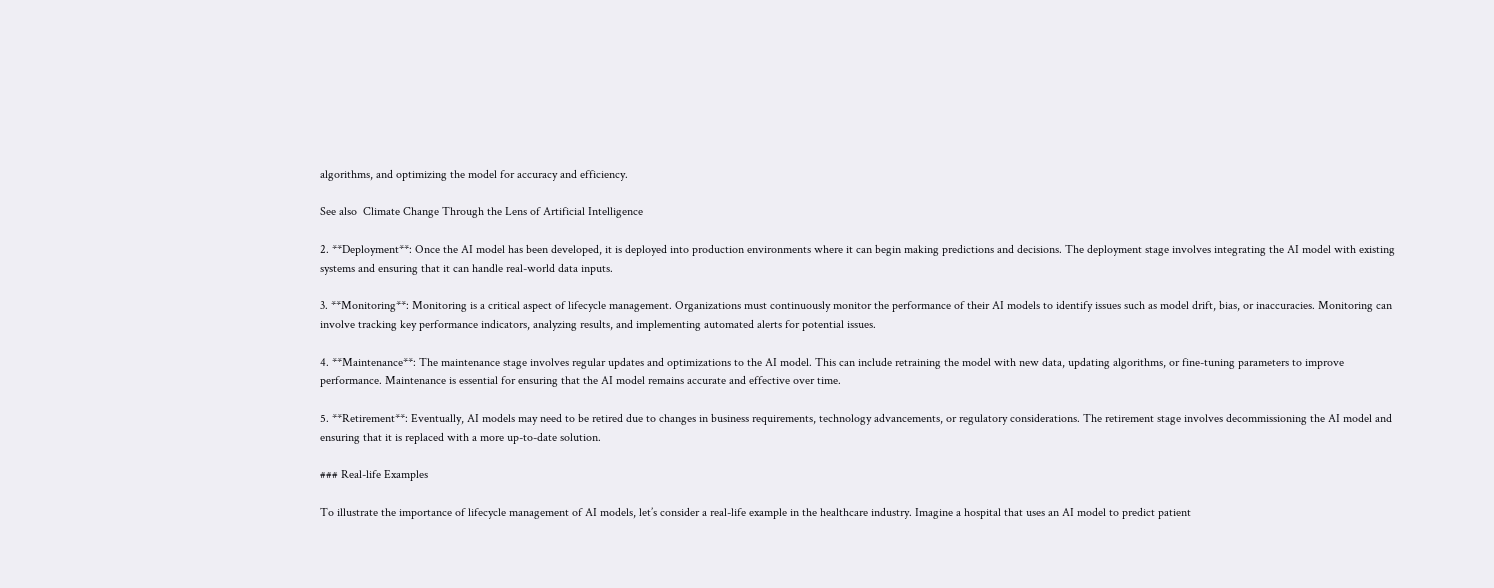algorithms, and optimizing the model for accuracy and efficiency.

See also  Climate Change Through the Lens of Artificial Intelligence

2. **Deployment**: Once the AI model has been developed, it is deployed into production environments where it can begin making predictions and decisions. The deployment stage involves integrating the AI model with existing systems and ensuring that it can handle real-world data inputs.

3. **Monitoring**: Monitoring is a critical aspect of lifecycle management. Organizations must continuously monitor the performance of their AI models to identify issues such as model drift, bias, or inaccuracies. Monitoring can involve tracking key performance indicators, analyzing results, and implementing automated alerts for potential issues.

4. **Maintenance**: The maintenance stage involves regular updates and optimizations to the AI model. This can include retraining the model with new data, updating algorithms, or fine-tuning parameters to improve performance. Maintenance is essential for ensuring that the AI model remains accurate and effective over time.

5. **Retirement**: Eventually, AI models may need to be retired due to changes in business requirements, technology advancements, or regulatory considerations. The retirement stage involves decommissioning the AI model and ensuring that it is replaced with a more up-to-date solution.

### Real-life Examples

To illustrate the importance of lifecycle management of AI models, let’s consider a real-life example in the healthcare industry. Imagine a hospital that uses an AI model to predict patient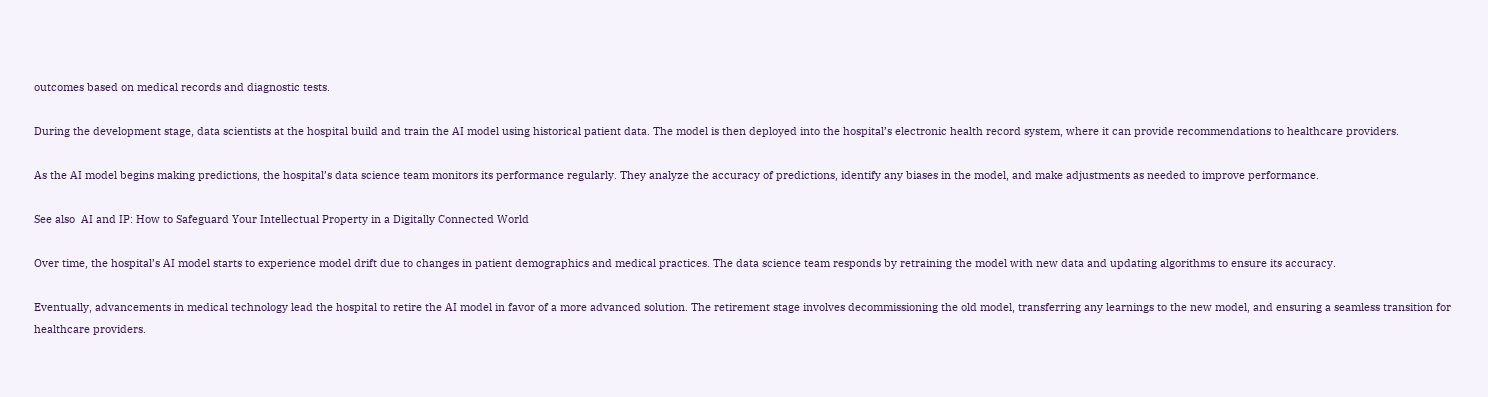outcomes based on medical records and diagnostic tests.

During the development stage, data scientists at the hospital build and train the AI model using historical patient data. The model is then deployed into the hospital’s electronic health record system, where it can provide recommendations to healthcare providers.

As the AI model begins making predictions, the hospital’s data science team monitors its performance regularly. They analyze the accuracy of predictions, identify any biases in the model, and make adjustments as needed to improve performance.

See also  AI and IP: How to Safeguard Your Intellectual Property in a Digitally Connected World

Over time, the hospital’s AI model starts to experience model drift due to changes in patient demographics and medical practices. The data science team responds by retraining the model with new data and updating algorithms to ensure its accuracy.

Eventually, advancements in medical technology lead the hospital to retire the AI model in favor of a more advanced solution. The retirement stage involves decommissioning the old model, transferring any learnings to the new model, and ensuring a seamless transition for healthcare providers.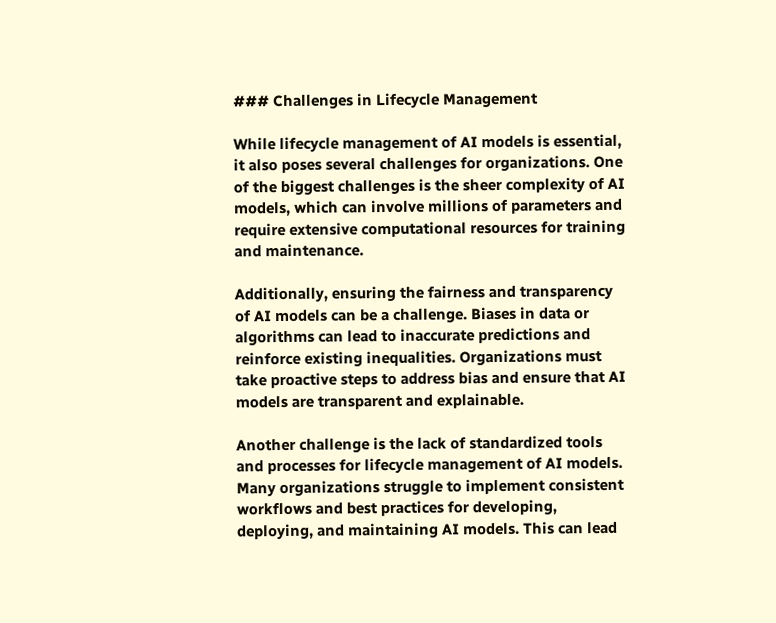### Challenges in Lifecycle Management

While lifecycle management of AI models is essential, it also poses several challenges for organizations. One of the biggest challenges is the sheer complexity of AI models, which can involve millions of parameters and require extensive computational resources for training and maintenance.

Additionally, ensuring the fairness and transparency of AI models can be a challenge. Biases in data or algorithms can lead to inaccurate predictions and reinforce existing inequalities. Organizations must take proactive steps to address bias and ensure that AI models are transparent and explainable.

Another challenge is the lack of standardized tools and processes for lifecycle management of AI models. Many organizations struggle to implement consistent workflows and best practices for developing, deploying, and maintaining AI models. This can lead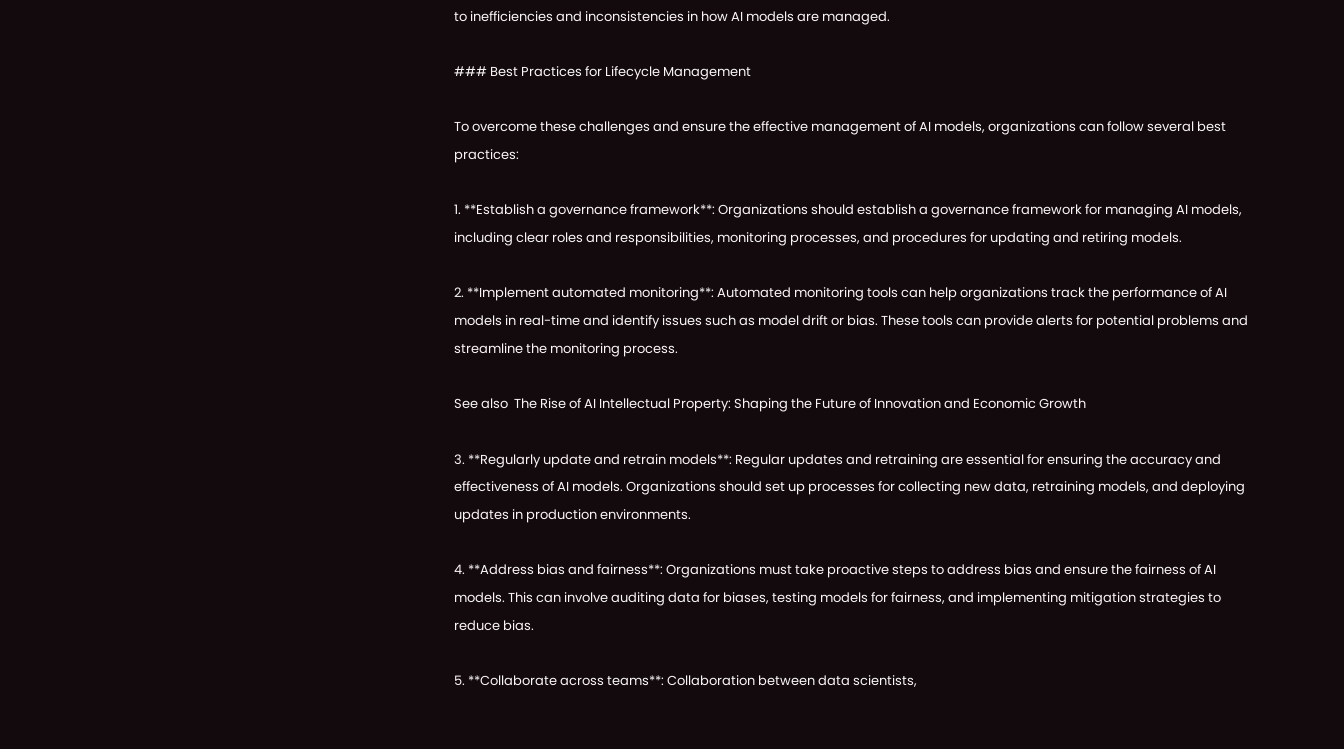to inefficiencies and inconsistencies in how AI models are managed.

### Best Practices for Lifecycle Management

To overcome these challenges and ensure the effective management of AI models, organizations can follow several best practices:

1. **Establish a governance framework**: Organizations should establish a governance framework for managing AI models, including clear roles and responsibilities, monitoring processes, and procedures for updating and retiring models.

2. **Implement automated monitoring**: Automated monitoring tools can help organizations track the performance of AI models in real-time and identify issues such as model drift or bias. These tools can provide alerts for potential problems and streamline the monitoring process.

See also  The Rise of AI Intellectual Property: Shaping the Future of Innovation and Economic Growth

3. **Regularly update and retrain models**: Regular updates and retraining are essential for ensuring the accuracy and effectiveness of AI models. Organizations should set up processes for collecting new data, retraining models, and deploying updates in production environments.

4. **Address bias and fairness**: Organizations must take proactive steps to address bias and ensure the fairness of AI models. This can involve auditing data for biases, testing models for fairness, and implementing mitigation strategies to reduce bias.

5. **Collaborate across teams**: Collaboration between data scientists,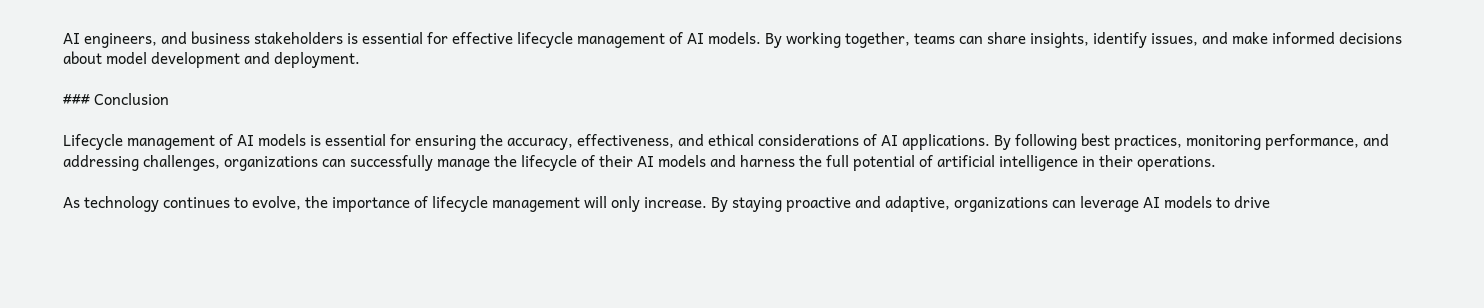AI engineers, and business stakeholders is essential for effective lifecycle management of AI models. By working together, teams can share insights, identify issues, and make informed decisions about model development and deployment.

### Conclusion

Lifecycle management of AI models is essential for ensuring the accuracy, effectiveness, and ethical considerations of AI applications. By following best practices, monitoring performance, and addressing challenges, organizations can successfully manage the lifecycle of their AI models and harness the full potential of artificial intelligence in their operations.

As technology continues to evolve, the importance of lifecycle management will only increase. By staying proactive and adaptive, organizations can leverage AI models to drive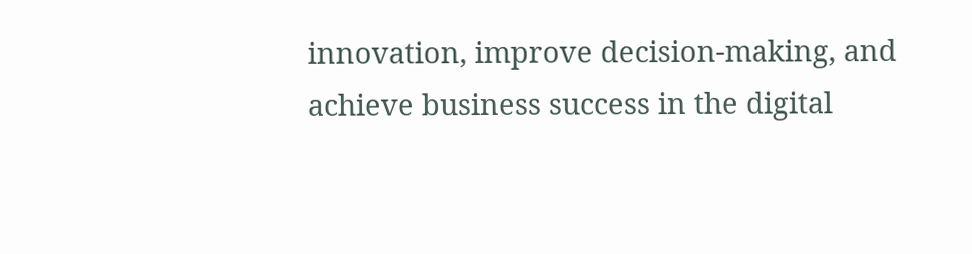innovation, improve decision-making, and achieve business success in the digital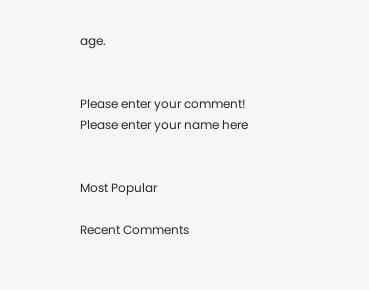age.


Please enter your comment!
Please enter your name here


Most Popular

Recent Comments